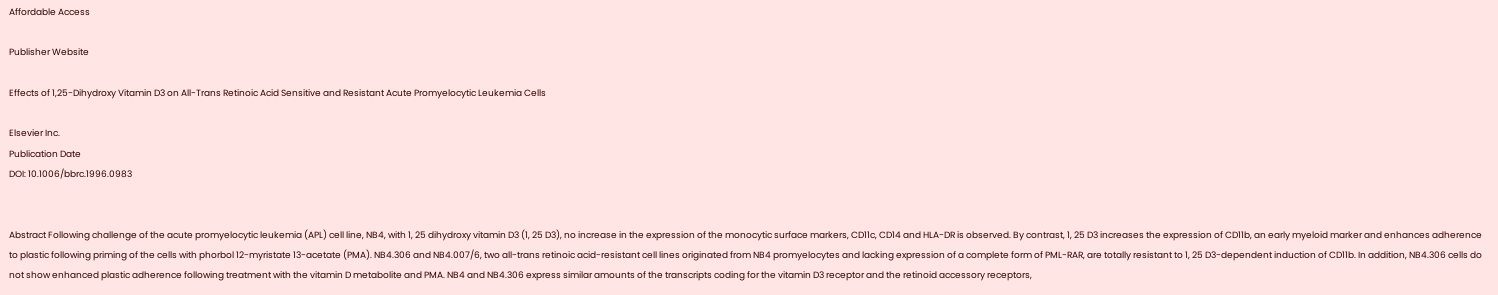Affordable Access

Publisher Website

Effects of 1,25-Dihydroxy Vitamin D3 on All-Trans Retinoic Acid Sensitive and Resistant Acute Promyelocytic Leukemia Cells

Elsevier Inc.
Publication Date
DOI: 10.1006/bbrc.1996.0983


Abstract Following challenge of the acute promyelocytic leukemia (APL) cell line, NB4, with 1, 25 dihydroxy vitamin D3 (1, 25 D3), no increase in the expression of the monocytic surface markers, CD11c, CD14 and HLA-DR is observed. By contrast, 1, 25 D3 increases the expression of CD11b, an early myeloid marker and enhances adherence to plastic following priming of the cells with phorbol 12-myristate 13-acetate (PMA). NB4.306 and NB4.007/6, two all-trans retinoic acid-resistant cell lines originated from NB4 promyelocytes and lacking expression of a complete form of PML-RAR, are totally resistant to 1, 25 D3-dependent induction of CD11b. In addition, NB4.306 cells do not show enhanced plastic adherence following treatment with the vitamin D metabolite and PMA. NB4 and NB4.306 express similar amounts of the transcripts coding for the vitamin D3 receptor and the retinoid accessory receptors,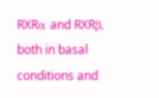RXRα and RXRβ, both in basal conditions and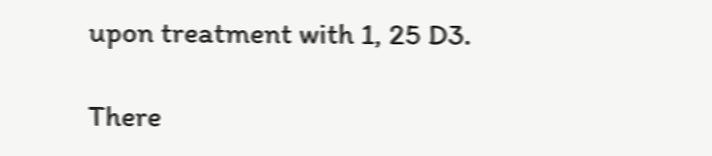upon treatment with 1, 25 D3.

There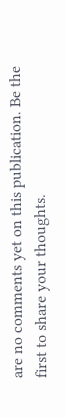are no comments yet on this publication. Be the first to share your thoughts.